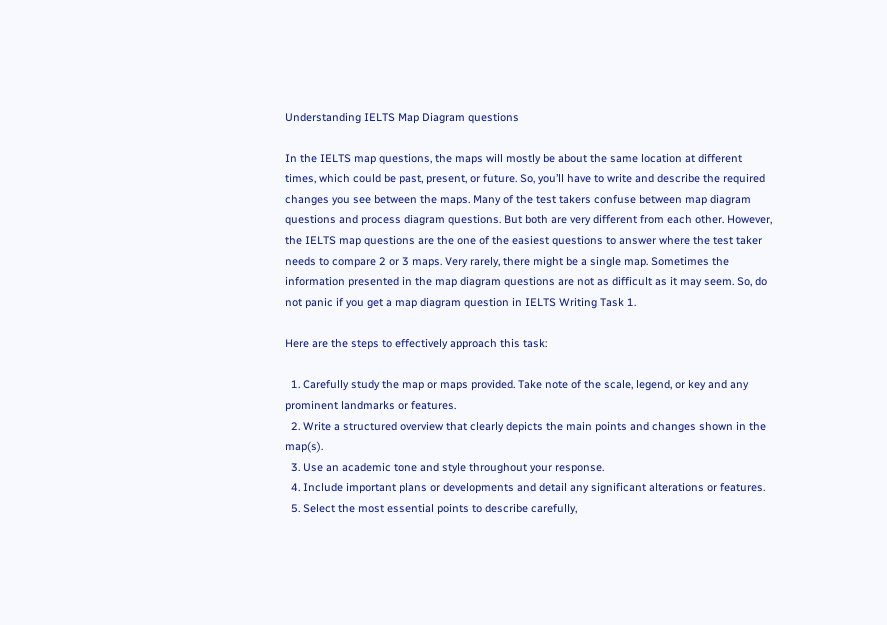Understanding IELTS Map Diagram questions

In the IELTS map questions, the maps will mostly be about the same location at different times, which could be past, present, or future. So, you’ll have to write and describe the required changes you see between the maps. Many of the test takers confuse between map diagram questions and process diagram questions. But both are very different from each other. However, the IELTS map questions are the one of the easiest questions to answer where the test taker needs to compare 2 or 3 maps. Very rarely, there might be a single map. Sometimes the information presented in the map diagram questions are not as difficult as it may seem. So, do not panic if you get a map diagram question in IELTS Writing Task 1.

Here are the steps to effectively approach this task:

  1. Carefully study the map or maps provided. Take note of the scale, legend, or key and any prominent landmarks or features.
  2. Write a structured overview that clearly depicts the main points and changes shown in the map(s).
  3. Use an academic tone and style throughout your response.
  4. Include important plans or developments and detail any significant alterations or features.
  5. Select the most essential points to describe carefully,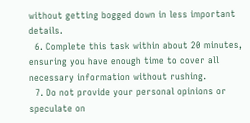without getting bogged down in less important details.
  6. Complete this task within about 20 minutes, ensuring you have enough time to cover all necessary information without rushing.
  7. Do not provide your personal opinions or speculate on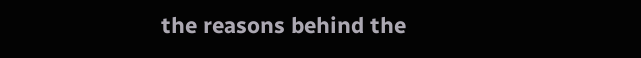the reasons behind the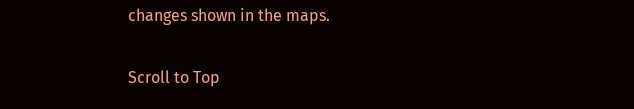changes shown in the maps.

Scroll to Top